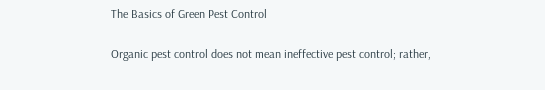The Basics of Green Pest Control

Organic pest control does not mean ineffective pest control; rather,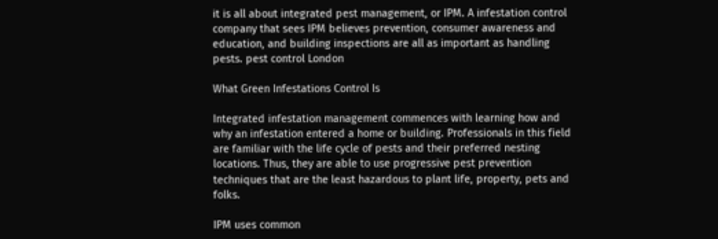it is all about integrated pest management, or IPM. A infestation control company that sees IPM believes prevention, consumer awareness and education, and building inspections are all as important as handling pests. pest control London

What Green Infestations Control Is

Integrated infestation management commences with learning how and why an infestation entered a home or building. Professionals in this field are familiar with the life cycle of pests and their preferred nesting locations. Thus, they are able to use progressive pest prevention techniques that are the least hazardous to plant life, property, pets and folks.

IPM uses common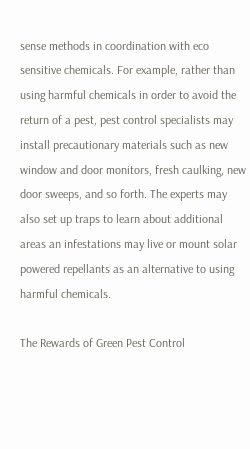sense methods in coordination with eco sensitive chemicals. For example, rather than using harmful chemicals in order to avoid the return of a pest, pest control specialists may install precautionary materials such as new window and door monitors, fresh caulking, new door sweeps, and so forth. The experts may also set up traps to learn about additional areas an infestations may live or mount solar powered repellants as an alternative to using harmful chemicals.

The Rewards of Green Pest Control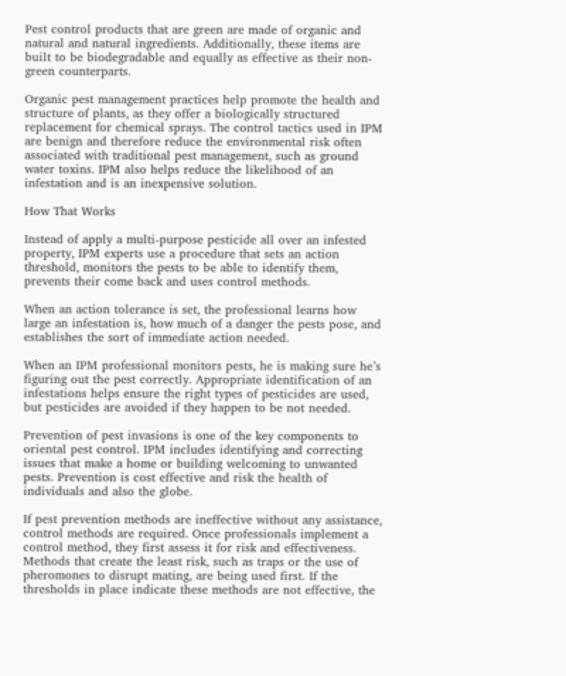Pest control products that are green are made of organic and natural and natural ingredients. Additionally, these items are built to be biodegradable and equally as effective as their non-green counterparts.

Organic pest management practices help promote the health and structure of plants, as they offer a biologically structured replacement for chemical sprays. The control tactics used in IPM are benign and therefore reduce the environmental risk often associated with traditional pest management, such as ground water toxins. IPM also helps reduce the likelihood of an infestation and is an inexpensive solution.

How That Works

Instead of apply a multi-purpose pesticide all over an infested property, IPM experts use a procedure that sets an action threshold, monitors the pests to be able to identify them, prevents their come back and uses control methods.

When an action tolerance is set, the professional learns how large an infestation is, how much of a danger the pests pose, and establishes the sort of immediate action needed.

When an IPM professional monitors pests, he is making sure he’s figuring out the pest correctly. Appropriate identification of an infestations helps ensure the right types of pesticides are used, but pesticides are avoided if they happen to be not needed.

Prevention of pest invasions is one of the key components to oriental pest control. IPM includes identifying and correcting issues that make a home or building welcoming to unwanted pests. Prevention is cost effective and risk the health of individuals and also the globe.

If pest prevention methods are ineffective without any assistance, control methods are required. Once professionals implement a control method, they first assess it for risk and effectiveness. Methods that create the least risk, such as traps or the use of pheromones to disrupt mating, are being used first. If the thresholds in place indicate these methods are not effective, the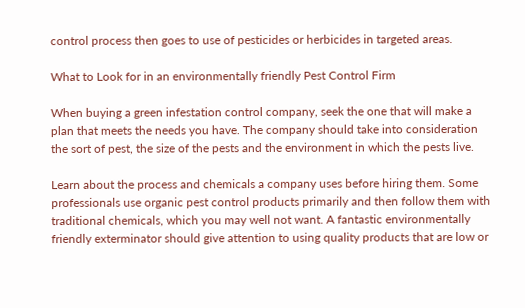control process then goes to use of pesticides or herbicides in targeted areas.

What to Look for in an environmentally friendly Pest Control Firm

When buying a green infestation control company, seek the one that will make a plan that meets the needs you have. The company should take into consideration the sort of pest, the size of the pests and the environment in which the pests live.

Learn about the process and chemicals a company uses before hiring them. Some professionals use organic pest control products primarily and then follow them with traditional chemicals, which you may well not want. A fantastic environmentally friendly exterminator should give attention to using quality products that are low or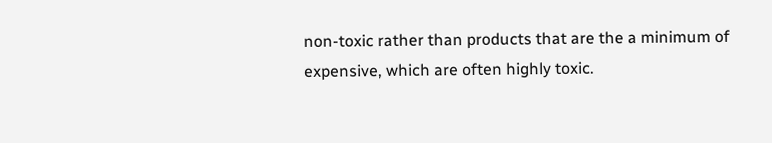non-toxic rather than products that are the a minimum of expensive, which are often highly toxic.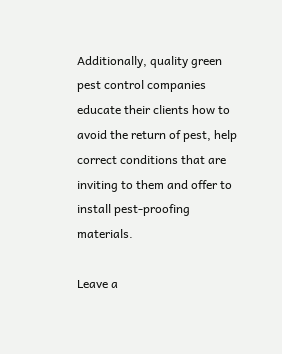Additionally, quality green pest control companies educate their clients how to avoid the return of pest, help correct conditions that are inviting to them and offer to install pest-proofing materials.

Leave a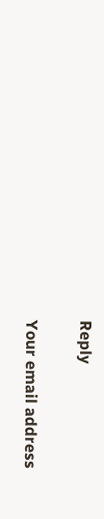Reply

Your email address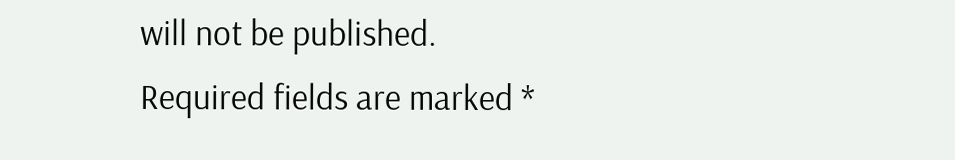will not be published. Required fields are marked *